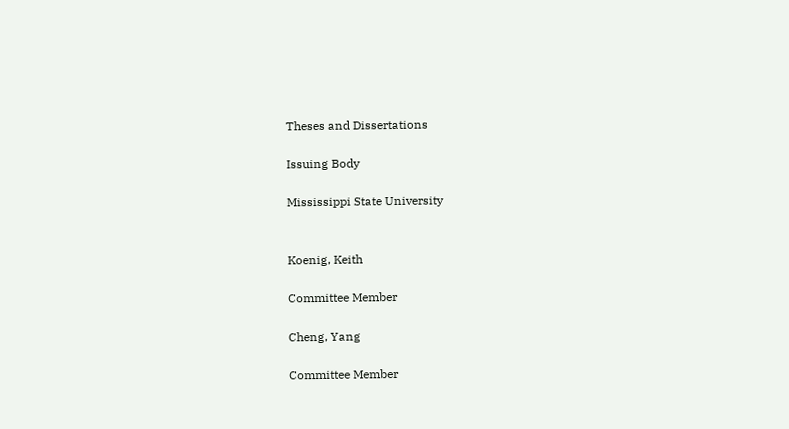Theses and Dissertations

Issuing Body

Mississippi State University


Koenig, Keith

Committee Member

Cheng, Yang

Committee Member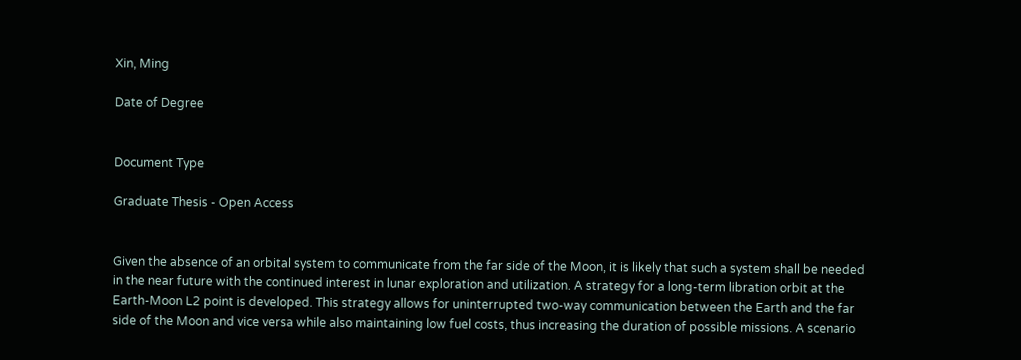Xin, Ming

Date of Degree


Document Type

Graduate Thesis - Open Access


Given the absence of an orbital system to communicate from the far side of the Moon, it is likely that such a system shall be needed in the near future with the continued interest in lunar exploration and utilization. A strategy for a long-term libration orbit at the Earth-Moon L2 point is developed. This strategy allows for uninterrupted two-way communication between the Earth and the far side of the Moon and vice versa while also maintaining low fuel costs, thus increasing the duration of possible missions. A scenario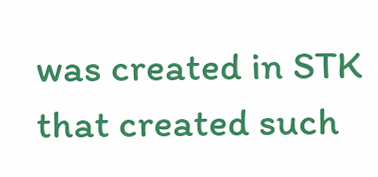was created in STK that created such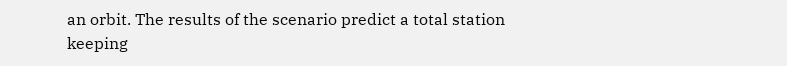an orbit. The results of the scenario predict a total station keeping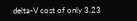delta-V cost of only 3.23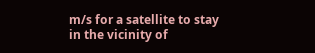m/s for a satellite to stay in the vicinity of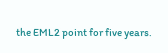the EML2 point for five years.